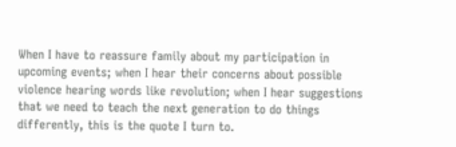When I have to reassure family about my participation in upcoming events; when I hear their concerns about possible violence hearing words like revolution; when I hear suggestions that we need to teach the next generation to do things differently, this is the quote I turn to.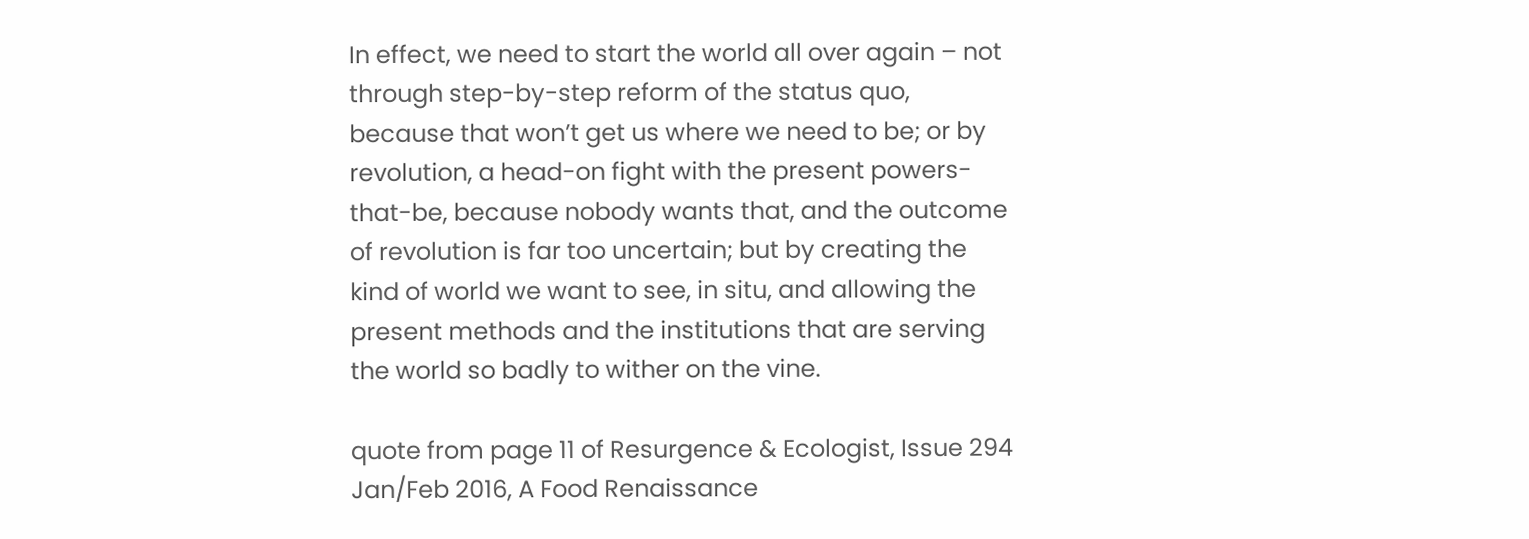In effect, we need to start the world all over again – not through step-by-step reform of the status quo, because that won’t get us where we need to be; or by revolution, a head-on fight with the present powers-that-be, because nobody wants that, and the outcome of revolution is far too uncertain; but by creating the kind of world we want to see, in situ, and allowing the present methods and the institutions that are serving the world so badly to wither on the vine.

quote from page 11 of Resurgence & Ecologist, Issue 294 Jan/Feb 2016, A Food Renaissance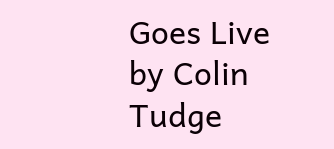Goes Live by Colin Tudge